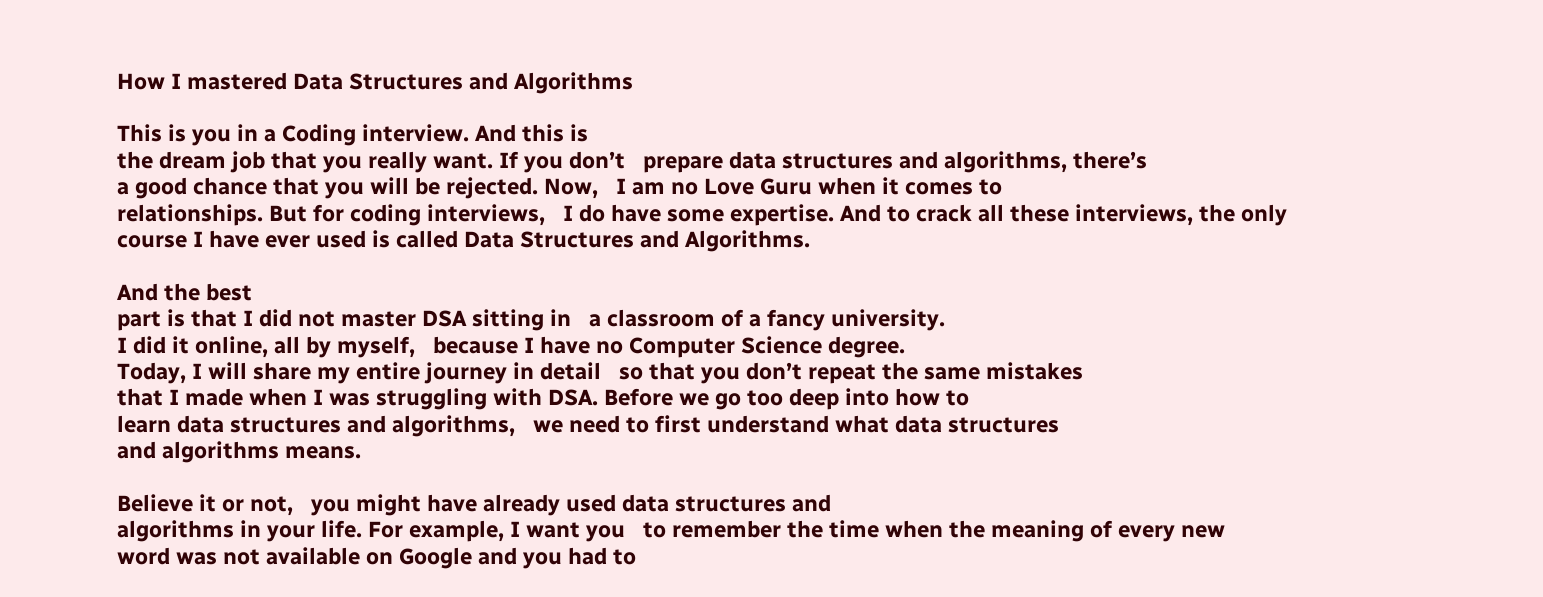How I mastered Data Structures and Algorithms

This is you in a Coding interview. And this is
the dream job that you really want. If you don’t   prepare data structures and algorithms, there’s
a good chance that you will be rejected. Now,   I am no Love Guru when it comes to
relationships. But for coding interviews,   I do have some expertise. And to crack all these interviews, the only course I have ever used is called Data Structures and Algorithms.

And the best
part is that I did not master DSA sitting in   a classroom of a fancy university.
I did it online, all by myself,   because I have no Computer Science degree.
Today, I will share my entire journey in detail   so that you don’t repeat the same mistakes
that I made when I was struggling with DSA. Before we go too deep into how to
learn data structures and algorithms,   we need to first understand what data structures
and algorithms means.

Believe it or not,   you might have already used data structures and
algorithms in your life. For example, I want you   to remember the time when the meaning of every new
word was not available on Google and you had to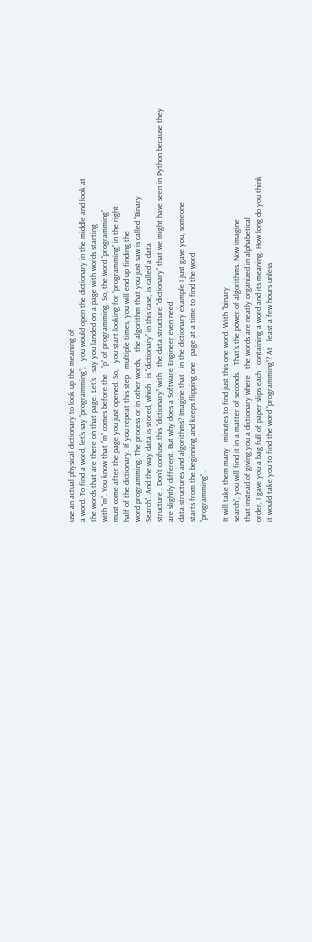use an actual physical dictionary to look up the meaning of
a word. To find a word, let’s say “programming”,   you would open the dictionary in the middle and look at
the words that are there on that page. Let’s   say you landed on a page with words starting
with “m”. You know that “m” comes before the   “p” of programming. So, the word “programming”
must come after the page you just opened. So,   you start looking for “programming” in the right
half of the dictionary. If you repeat this step   multiple times, you will end up finding the
word programming. The process or in other words,   the algorithm that you just saw is called “Binary
Search''. And the way data is stored, which   is “dictionary” in this case, is called a data
structure . Don’t confuse this “dictionary” with   the data structure “dictionary” that we might have seen in Python because they are slightly different. But why does a Software Engineer even need
data structures and algorithms? Imagine that   in the dictionary example I just gave you, someone
starts from the beginning and keeps flipping one   page at a time to find the word
“programming” .

It will take them many   minutes to find just this one word. With “binary
search”, you will find it in a matter of seconds.   That’s the power of algorithms. Now imagine
that instead of giving you a dictionary where   the words are neatly organized in alphabetical
order, I gave you a bag full of paper slips each   containing a word and its meaning. How long do you think
it would take you to find the word “programming”? At   least a few hours unless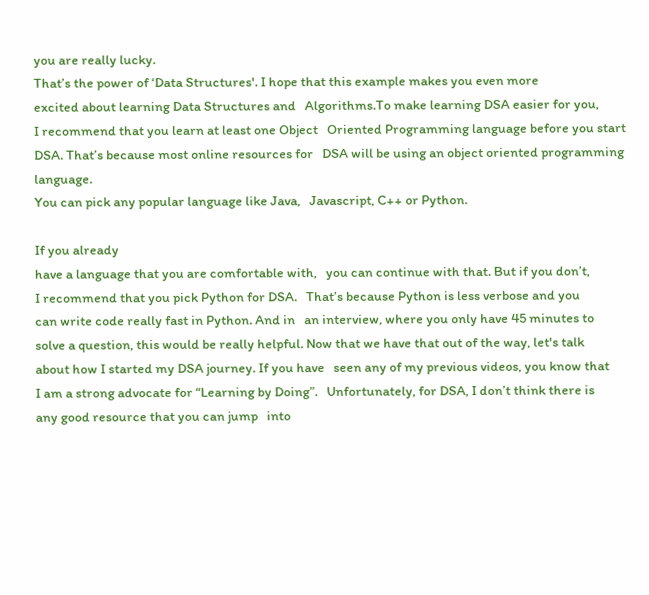you are really lucky.
That’s the power of ‘Data Structures'. I hope that this example makes you even more
excited about learning Data Structures and   Algorithms.To make learning DSA easier for you,
I recommend that you learn at least one Object   Oriented Programming language before you start
DSA. That’s because most online resources for   DSA will be using an object oriented programming language.
You can pick any popular language like Java,   Javascript, C++ or Python.

If you already
have a language that you are comfortable with,   you can continue with that. But if you don’t,
I recommend that you pick Python for DSA.   That’s because Python is less verbose and you
can write code really fast in Python. And in   an interview, where you only have 45 minutes to
solve a question, this would be really helpful. Now that we have that out of the way, let's talk
about how I started my DSA journey. If you have   seen any of my previous videos, you know that
I am a strong advocate for “Learning by Doing”.   Unfortunately, for DSA, I don’t think there is
any good resource that you can jump   into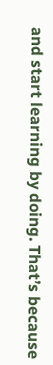and start learning by doing. That’s because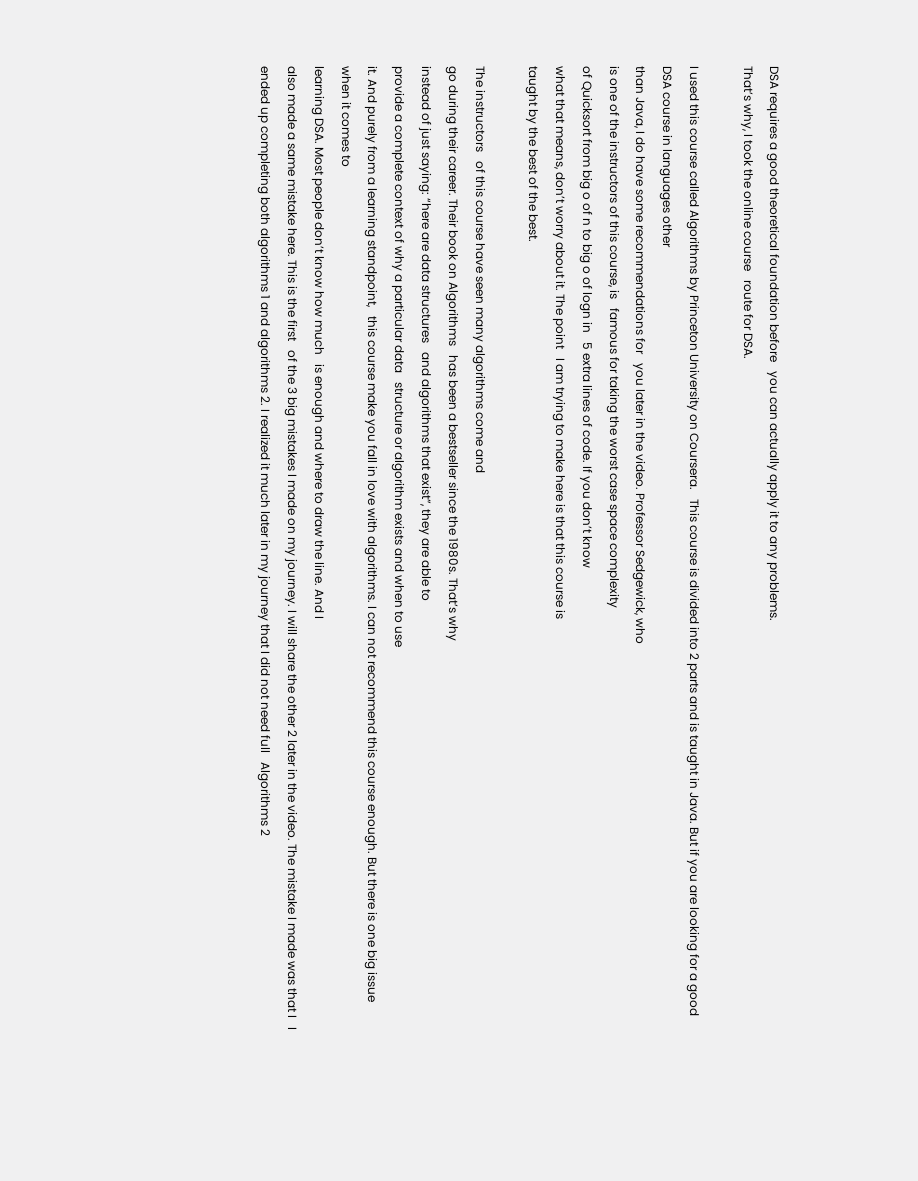DSA requires a good theoretical foundation before   you can actually apply it to any problems.
That’s why, I took the online course   route for DSA.

I used this course called Algorithms by Princeton University on Coursera.   This course is divided into 2 parts and is taught in Java. But if you are looking for a good DSA course in languages other
than Java, I do have some recommendations for   you later in the video. Professor Sedgewick, who
is one of the instructors of this course, is   famous for taking the worst case space complexity
of Quicksort from big o of n to big o of logn in   5 extra lines of code. If you don’t know
what that means, don’t worry about it. The point   I am trying to make here is that this course is
taught by the best of the best.

The instructors   of this course have seen many algorithms come and
go during their career. Their book on Algorithms   has been a bestseller since the 1980s. That’s why
instead of just saying: “here are data structures   and algorithms that exist”, they are able to
provide a complete context of why a particular data   structure or algorithm exists and when to use
it. And purely from a learning standpoint,   this course make you fall in love with algorithms. I can not recommend this course enough. But there is one big issue when it comes to
learning DSA. Most people don’t know how much   is enough and where to draw the line. And I
also made a same mistake here. This is the first   of the 3 big mistakes I made on my journey. I will share the other 2 later in the video. The mistake I made was that I   I ended up completing both algorithms 1 and algorithms 2. I realized it much later in my journey that I did not need full   Algorithms 2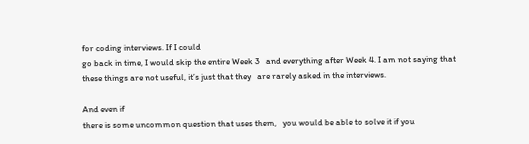for coding interviews. If I could
go back in time, I would skip the entire Week 3   and everything after Week 4. I am not saying that
these things are not useful, it’s just that they   are rarely asked in the interviews.

And even if
there is some uncommon question that uses them,   you would be able to solve it if you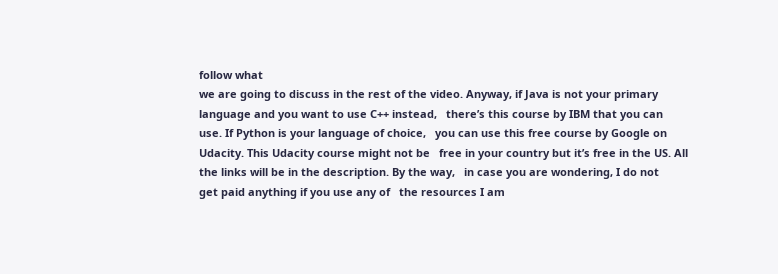follow what
we are going to discuss in the rest of the video. Anyway, if Java is not your primary
language and you want to use C++ instead,   there’s this course by IBM that you can
use. If Python is your language of choice,   you can use this free course by Google on
Udacity. This Udacity course might not be   free in your country but it’s free in the US. All
the links will be in the description. By the way,   in case you are wondering, I do not
get paid anything if you use any of   the resources I am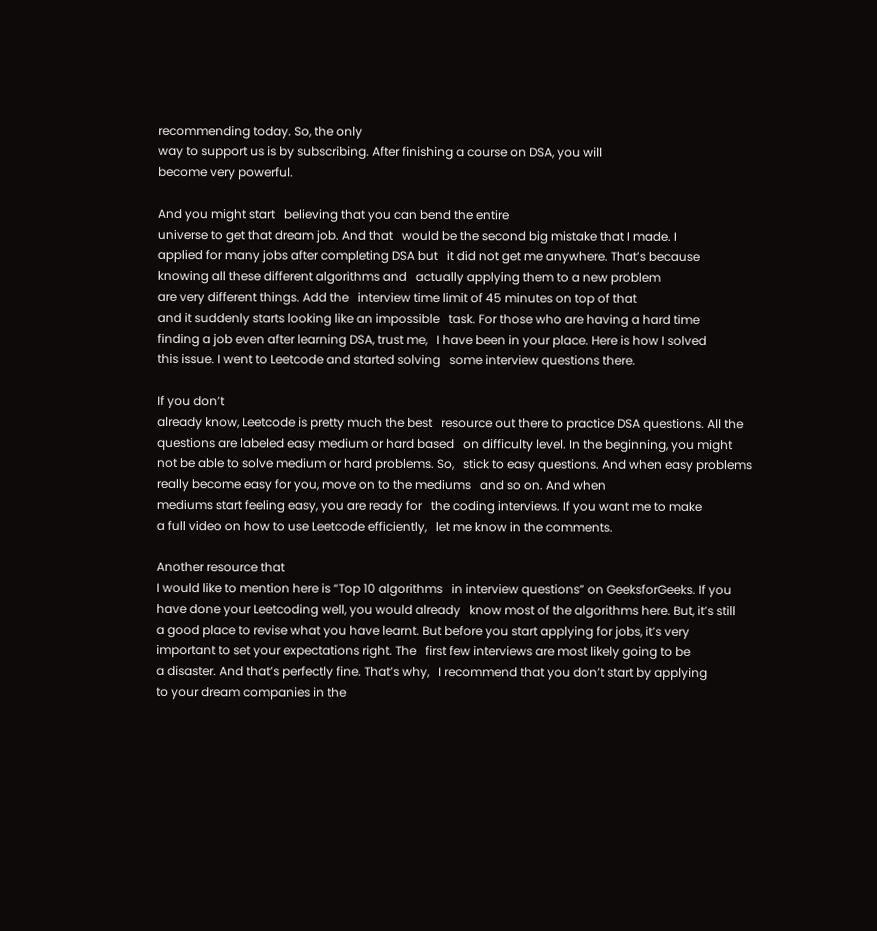recommending today. So, the only
way to support us is by subscribing. After finishing a course on DSA, you will
become very powerful.

And you might start   believing that you can bend the entire
universe to get that dream job. And that   would be the second big mistake that I made. I
applied for many jobs after completing DSA but   it did not get me anywhere. That’s because
knowing all these different algorithms and   actually applying them to a new problem
are very different things. Add the   interview time limit of 45 minutes on top of that
and it suddenly starts looking like an impossible   task. For those who are having a hard time
finding a job even after learning DSA, trust me,   I have been in your place. Here is how I solved
this issue. I went to Leetcode and started solving   some interview questions there.

If you don’t
already know, Leetcode is pretty much the best   resource out there to practice DSA questions. All the
questions are labeled easy medium or hard based   on difficulty level. In the beginning, you might
not be able to solve medium or hard problems. So,   stick to easy questions. And when easy problems
really become easy for you, move on to the mediums   and so on. And when
mediums start feeling easy, you are ready for   the coding interviews. If you want me to make
a full video on how to use Leetcode efficiently,   let me know in the comments.

Another resource that
I would like to mention here is “Top 10 algorithms   in interview questions” on GeeksforGeeks. If you
have done your Leetcoding well, you would already   know most of the algorithms here. But, it’s still
a good place to revise what you have learnt. But before you start applying for jobs, it’s very
important to set your expectations right. The   first few interviews are most likely going to be
a disaster. And that’s perfectly fine. That’s why,   I recommend that you don’t start by applying
to your dream companies in the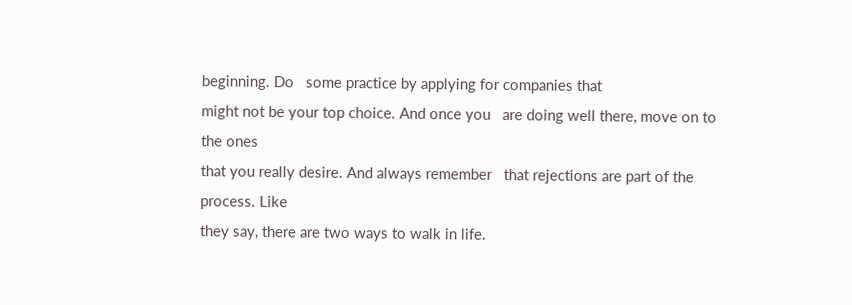beginning. Do   some practice by applying for companies that
might not be your top choice. And once you   are doing well there, move on to the ones
that you really desire. And always remember   that rejections are part of the process. Like
they say, there are two ways to walk in life.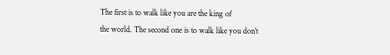The first is to walk like you are the king of
the world. The second one is to walk like you don’t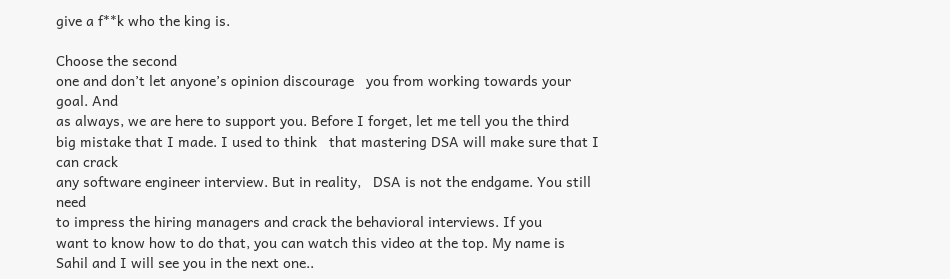give a f**k who the king is.

Choose the second
one and don’t let anyone’s opinion discourage   you from working towards your goal. And
as always, we are here to support you. Before I forget, let me tell you the third
big mistake that I made. I used to think   that mastering DSA will make sure that I can crack
any software engineer interview. But in reality,   DSA is not the endgame. You still need
to impress the hiring managers and crack the behavioral interviews. If you
want to know how to do that, you can watch this video at the top. My name is
Sahil and I will see you in the next one..